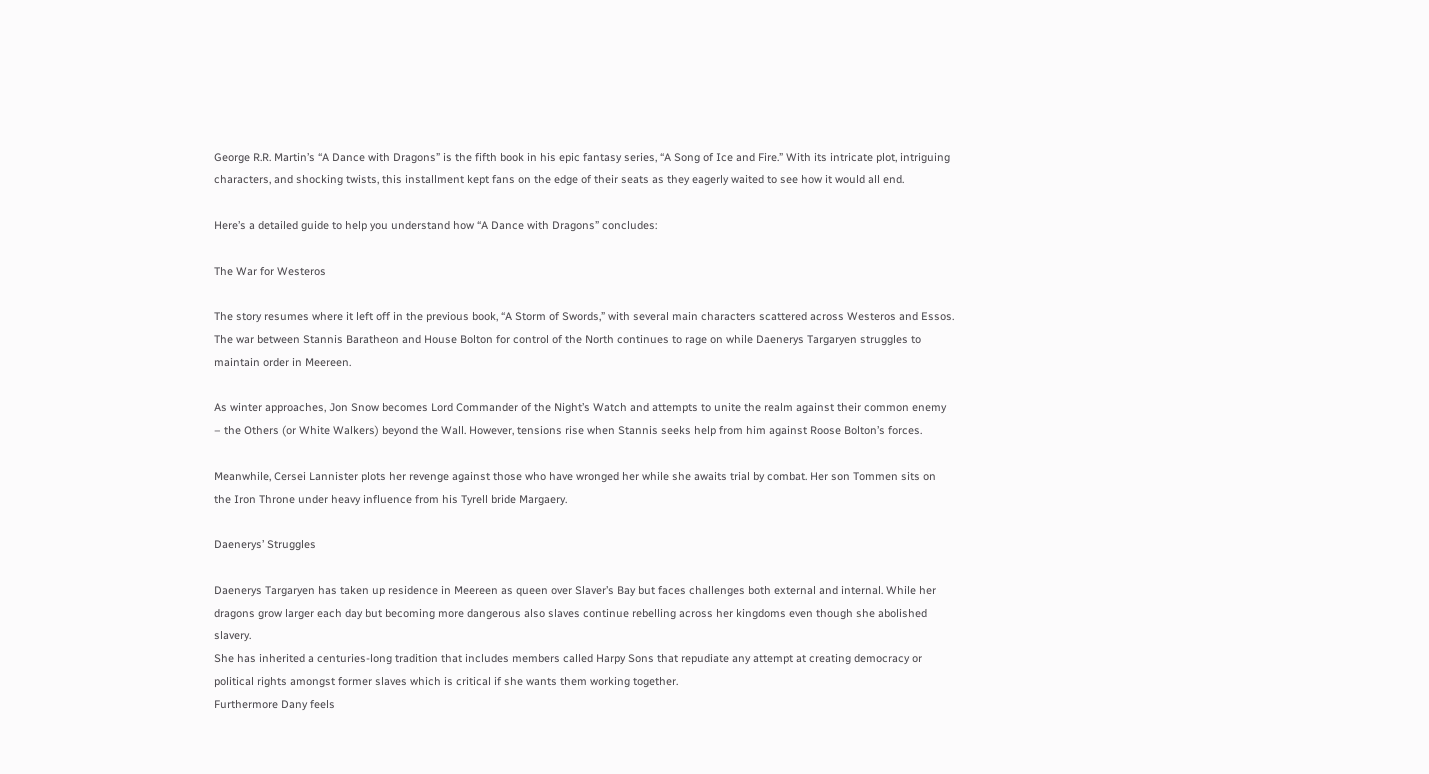George R.R. Martin’s “A Dance with Dragons” is the fifth book in his epic fantasy series, “A Song of Ice and Fire.” With its intricate plot, intriguing characters, and shocking twists, this installment kept fans on the edge of their seats as they eagerly waited to see how it would all end.

Here’s a detailed guide to help you understand how “A Dance with Dragons” concludes:

The War for Westeros

The story resumes where it left off in the previous book, “A Storm of Swords,” with several main characters scattered across Westeros and Essos. The war between Stannis Baratheon and House Bolton for control of the North continues to rage on while Daenerys Targaryen struggles to maintain order in Meereen.

As winter approaches, Jon Snow becomes Lord Commander of the Night’s Watch and attempts to unite the realm against their common enemy – the Others (or White Walkers) beyond the Wall. However, tensions rise when Stannis seeks help from him against Roose Bolton’s forces.

Meanwhile, Cersei Lannister plots her revenge against those who have wronged her while she awaits trial by combat. Her son Tommen sits on the Iron Throne under heavy influence from his Tyrell bride Margaery.

Daenerys’ Struggles

Daenerys Targaryen has taken up residence in Meereen as queen over Slaver’s Bay but faces challenges both external and internal. While her dragons grow larger each day but becoming more dangerous also slaves continue rebelling across her kingdoms even though she abolished slavery.
She has inherited a centuries-long tradition that includes members called Harpy Sons that repudiate any attempt at creating democracy or political rights amongst former slaves which is critical if she wants them working together.
Furthermore Dany feels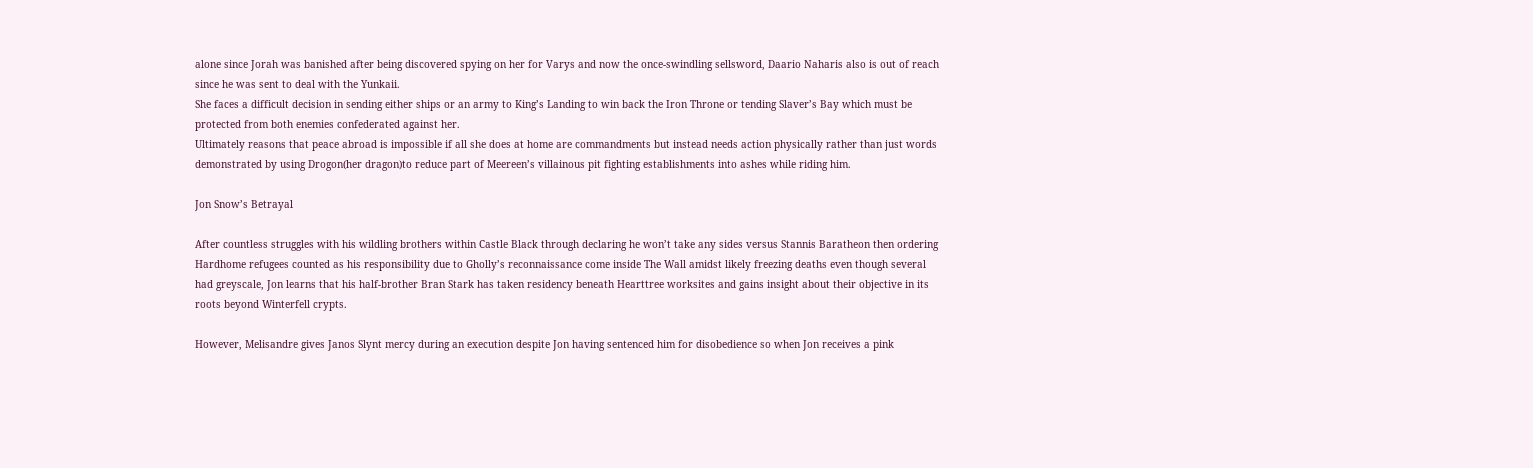alone since Jorah was banished after being discovered spying on her for Varys and now the once-swindling sellsword, Daario Naharis also is out of reach since he was sent to deal with the Yunkaii.
She faces a difficult decision in sending either ships or an army to King’s Landing to win back the Iron Throne or tending Slaver’s Bay which must be protected from both enemies confederated against her.
Ultimately reasons that peace abroad is impossible if all she does at home are commandments but instead needs action physically rather than just words demonstrated by using Drogon(her dragon)to reduce part of Meereen’s villainous pit fighting establishments into ashes while riding him.

Jon Snow’s Betrayal

After countless struggles with his wildling brothers within Castle Black through declaring he won’t take any sides versus Stannis Baratheon then ordering Hardhome refugees counted as his responsibility due to Gholly’s reconnaissance come inside The Wall amidst likely freezing deaths even though several had greyscale, Jon learns that his half-brother Bran Stark has taken residency beneath Hearttree worksites and gains insight about their objective in its roots beyond Winterfell crypts.

However, Melisandre gives Janos Slynt mercy during an execution despite Jon having sentenced him for disobedience so when Jon receives a pink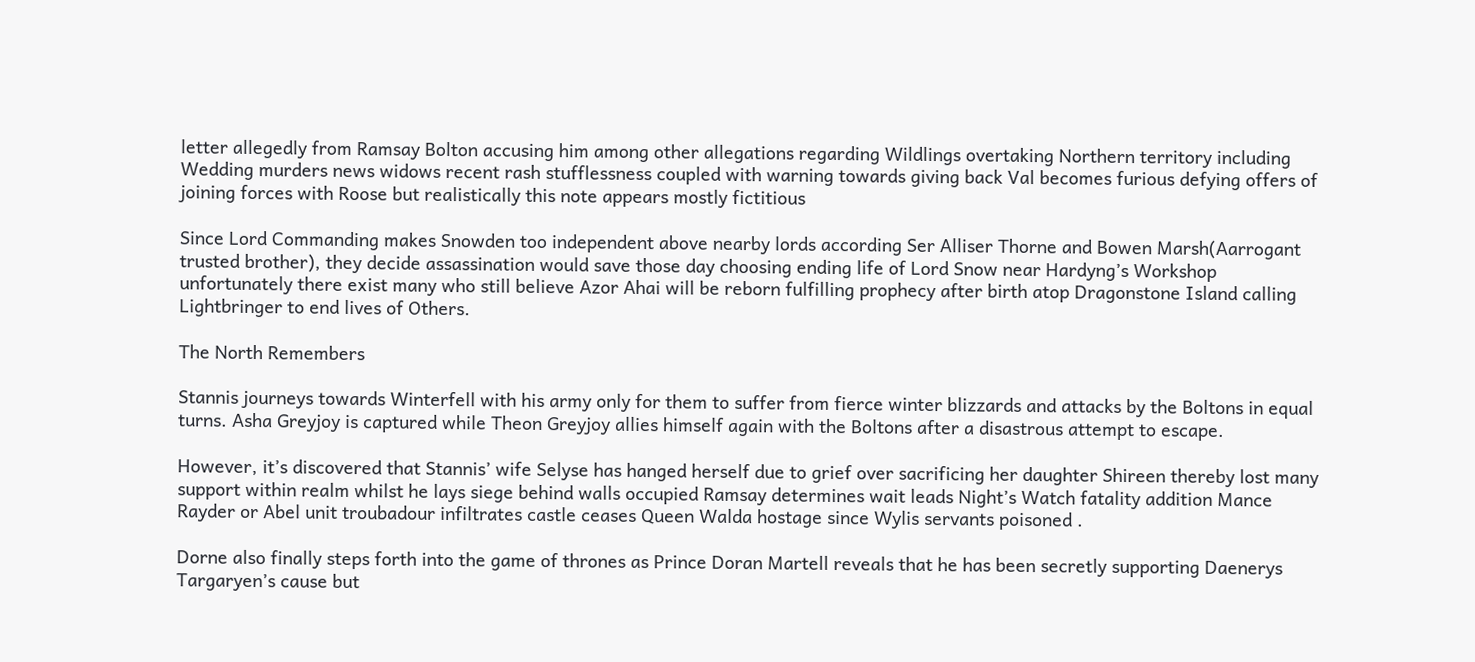letter allegedly from Ramsay Bolton accusing him among other allegations regarding Wildlings overtaking Northern territory including Wedding murders news widows recent rash stufflessness coupled with warning towards giving back Val becomes furious defying offers of joining forces with Roose but realistically this note appears mostly fictitious

Since Lord Commanding makes Snowden too independent above nearby lords according Ser Alliser Thorne and Bowen Marsh(Aarrogant trusted brother), they decide assassination would save those day choosing ending life of Lord Snow near Hardyng’s Workshop unfortunately there exist many who still believe Azor Ahai will be reborn fulfilling prophecy after birth atop Dragonstone Island calling Lightbringer to end lives of Others.

The North Remembers

Stannis journeys towards Winterfell with his army only for them to suffer from fierce winter blizzards and attacks by the Boltons in equal turns. Asha Greyjoy is captured while Theon Greyjoy allies himself again with the Boltons after a disastrous attempt to escape.

However, it’s discovered that Stannis’ wife Selyse has hanged herself due to grief over sacrificing her daughter Shireen thereby lost many support within realm whilst he lays siege behind walls occupied Ramsay determines wait leads Night’s Watch fatality addition Mance Rayder or Abel unit troubadour infiltrates castle ceases Queen Walda hostage since Wylis servants poisoned .

Dorne also finally steps forth into the game of thrones as Prince Doran Martell reveals that he has been secretly supporting Daenerys Targaryen’s cause but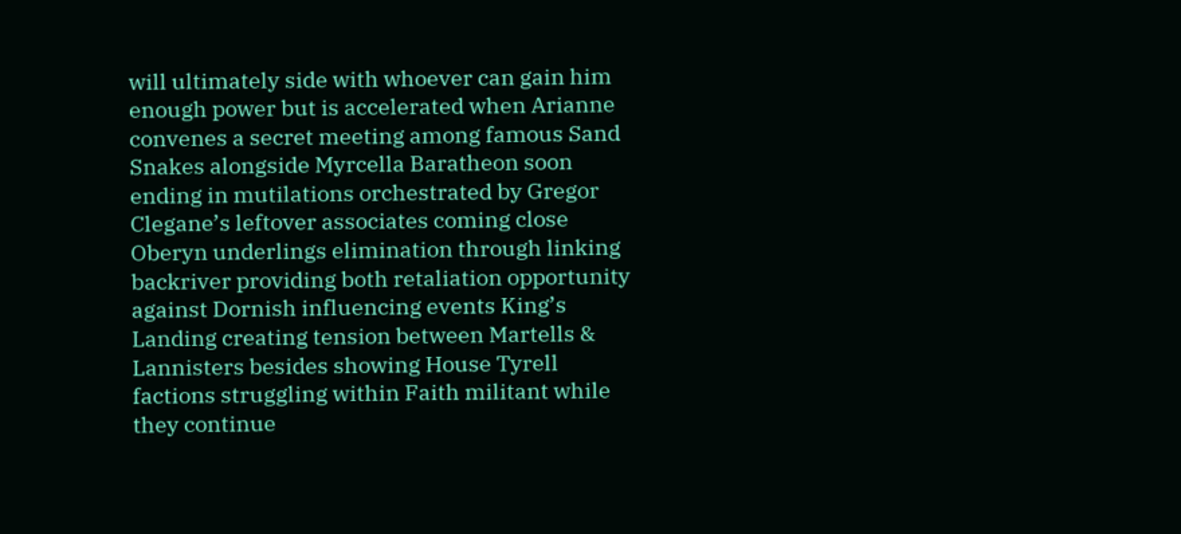will ultimately side with whoever can gain him enough power but is accelerated when Arianne convenes a secret meeting among famous Sand Snakes alongside Myrcella Baratheon soon ending in mutilations orchestrated by Gregor Clegane’s leftover associates coming close Oberyn underlings elimination through linking backriver providing both retaliation opportunity against Dornish influencing events King’s Landing creating tension between Martells & Lannisters besides showing House Tyrell factions struggling within Faith militant while they continue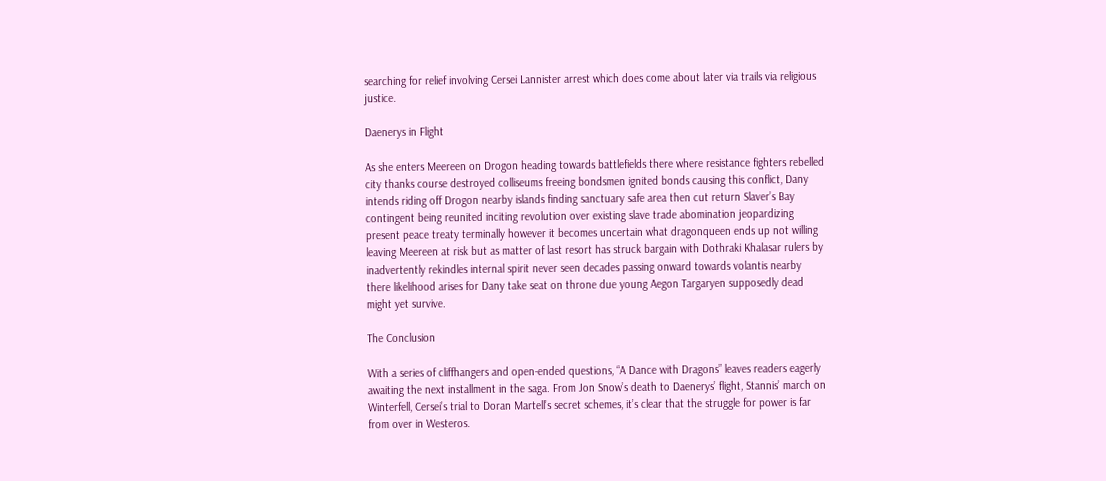searching for relief involving Cersei Lannister arrest which does come about later via trails via religious justice.

Daenerys in Flight

As she enters Meereen on Drogon heading towards battlefields there where resistance fighters rebelled city thanks course destroyed colliseums freeing bondsmen ignited bonds causing this conflict, Dany intends riding off Drogon nearby islands finding sanctuary safe area then cut return Slaver’s Bay contingent being reunited inciting revolution over existing slave trade abomination jeopardizing present peace treaty terminally however it becomes uncertain what dragonqueen ends up not willing leaving Meereen at risk but as matter of last resort has struck bargain with Dothraki Khalasar rulers by inadvertently rekindles internal spirit never seen decades passing onward towards volantis nearby there likelihood arises for Dany take seat on throne due young Aegon Targaryen supposedly dead might yet survive.

The Conclusion

With a series of cliffhangers and open-ended questions, “A Dance with Dragons” leaves readers eagerly awaiting the next installment in the saga. From Jon Snow’s death to Daenerys’ flight, Stannis’ march on Winterfell, Cersei’s trial to Doran Martell’s secret schemes, it’s clear that the struggle for power is far from over in Westeros.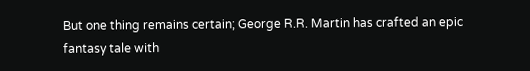But one thing remains certain; George R.R. Martin has crafted an epic fantasy tale with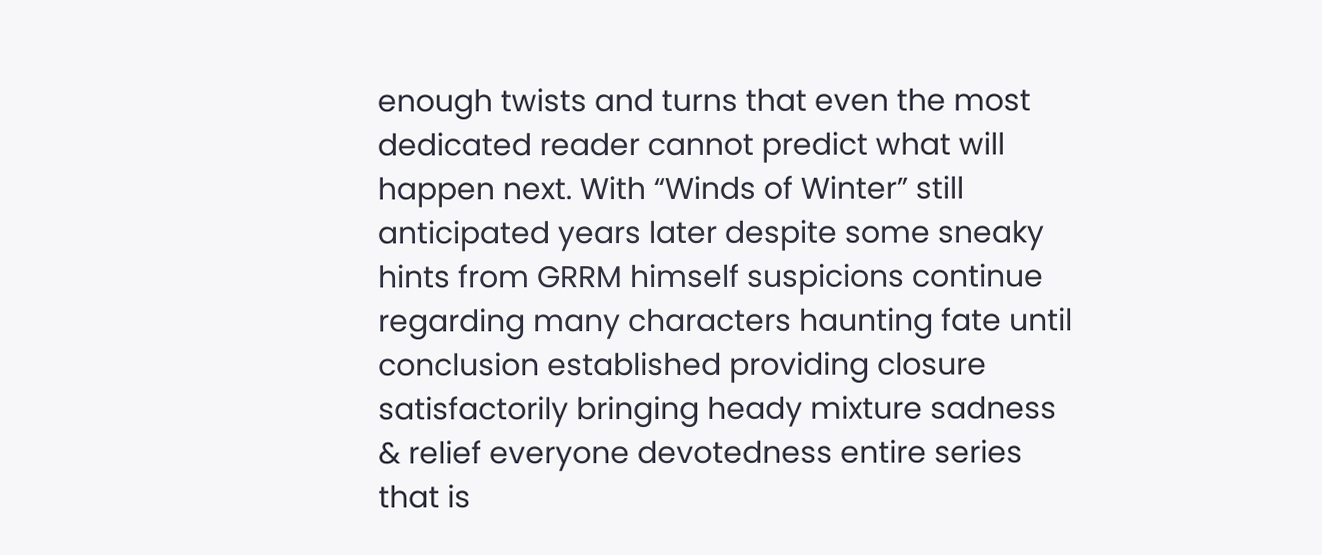enough twists and turns that even the most dedicated reader cannot predict what will happen next. With “Winds of Winter” still anticipated years later despite some sneaky hints from GRRM himself suspicions continue regarding many characters haunting fate until conclusion established providing closure satisfactorily bringing heady mixture sadness & relief everyone devotedness entire series that is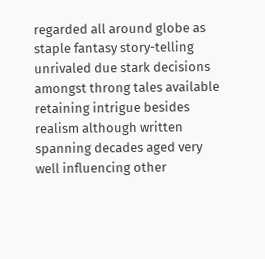regarded all around globe as staple fantasy story-telling unrivaled due stark decisions amongst throng tales available retaining intrigue besides realism although written spanning decades aged very well influencing other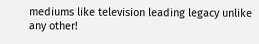mediums like television leading legacy unlike any other!